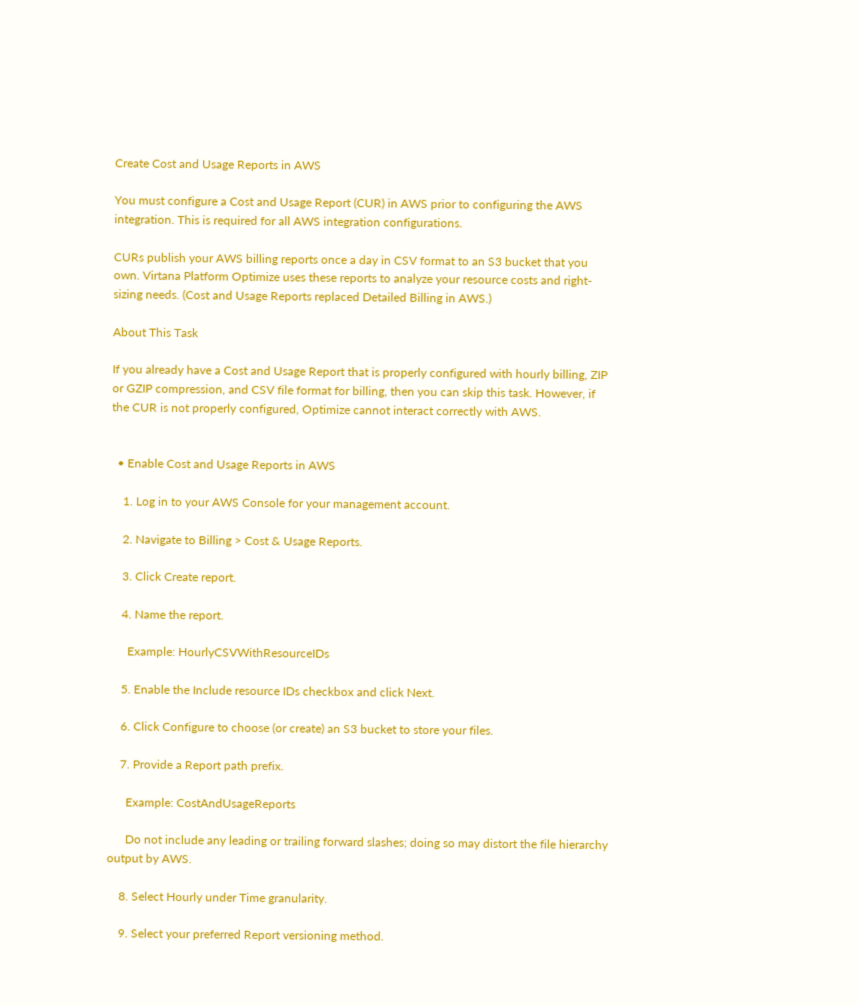Create Cost and Usage Reports in AWS

You must configure a Cost and Usage Report (CUR) in AWS prior to configuring the AWS integration. This is required for all AWS integration configurations.

CURs publish your AWS billing reports once a day in CSV format to an S3 bucket that you own. Virtana Platform Optimize uses these reports to analyze your resource costs and right-sizing needs. (Cost and Usage Reports replaced Detailed Billing in AWS.)

About This Task

If you already have a Cost and Usage Report that is properly configured with hourly billing, ZIP or GZIP compression, and CSV file format for billing, then you can skip this task. However, if the CUR is not properly configured, Optimize cannot interact correctly with AWS.


  • Enable Cost and Usage Reports in AWS

    1. Log in to your AWS Console for your management account.

    2. Navigate to Billing > Cost & Usage Reports.

    3. Click Create report.

    4. Name the report.

      Example: HourlyCSVWithResourceIDs

    5. Enable the Include resource IDs checkbox and click Next.

    6. Click Configure to choose (or create) an S3 bucket to store your files.

    7. Provide a Report path prefix.

      Example: CostAndUsageReports

      Do not include any leading or trailing forward slashes; doing so may distort the file hierarchy output by AWS.

    8. Select Hourly under Time granularity.

    9. Select your preferred Report versioning method.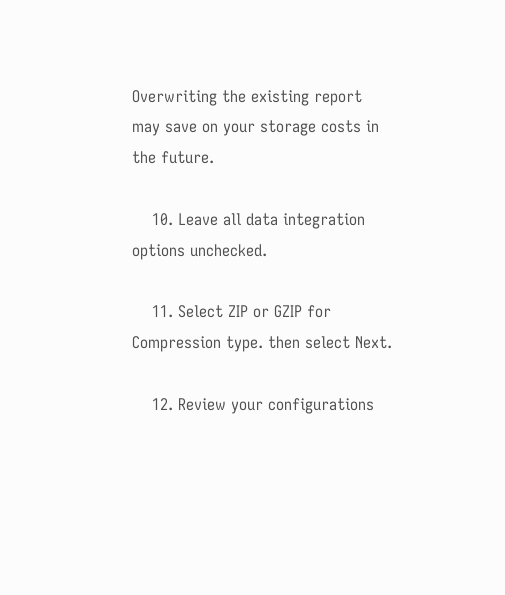Overwriting the existing report may save on your storage costs in the future.

    10. Leave all data integration options unchecked.

    11. Select ZIP or GZIP for Compression type. then select Next.

    12. Review your configurations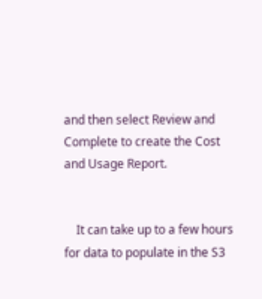and then select Review and Complete to create the Cost and Usage Report.


    It can take up to a few hours for data to populate in the S3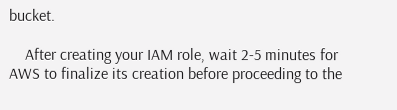bucket.

    After creating your IAM role, wait 2-5 minutes for AWS to finalize its creation before proceeding to the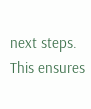next steps. This ensures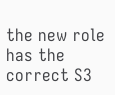the new role has the correct S3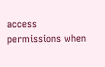access permissions when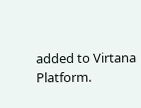added to Virtana Platform.